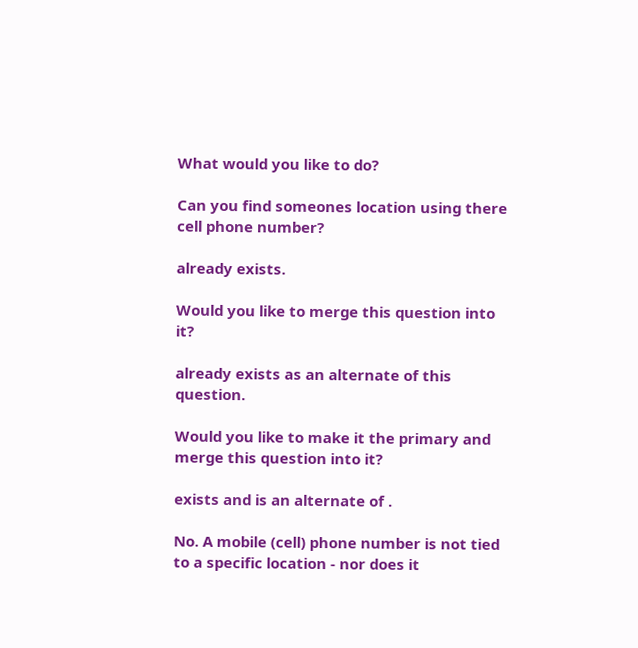What would you like to do?

Can you find someones location using there cell phone number?

already exists.

Would you like to merge this question into it?

already exists as an alternate of this question.

Would you like to make it the primary and merge this question into it?

exists and is an alternate of .

No. A mobile (cell) phone number is not tied to a specific location - nor does it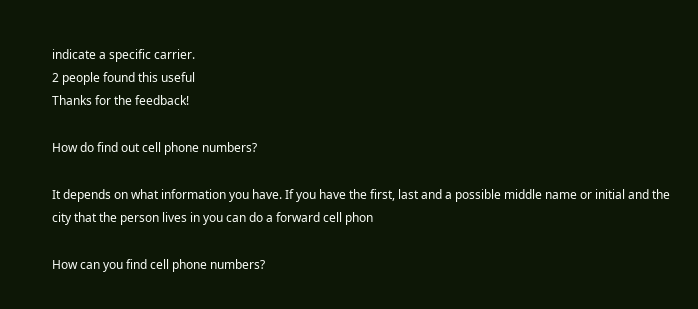indicate a specific carrier.
2 people found this useful
Thanks for the feedback!

How do find out cell phone numbers?

It depends on what information you have. If you have the first, last and a possible middle name or initial and the city that the person lives in you can do a forward cell phon

How can you find cell phone numbers?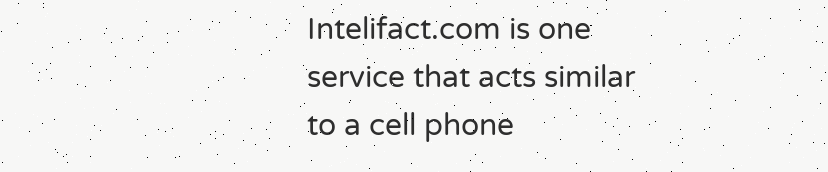Intelifact.com is one service that acts similar to a cell phone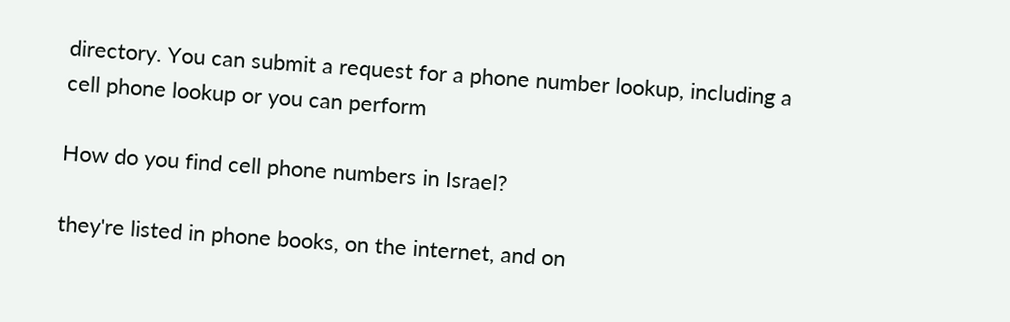directory. You can submit a request for a phone number lookup, including a cell phone lookup or you can perform

How do you find cell phone numbers in Israel?

they're listed in phone books, on the internet, and on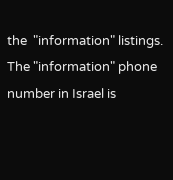the  "information" listings. The "information" phone number in Israel is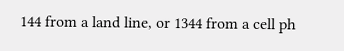144 from a land line, or 1344 from a cell ph